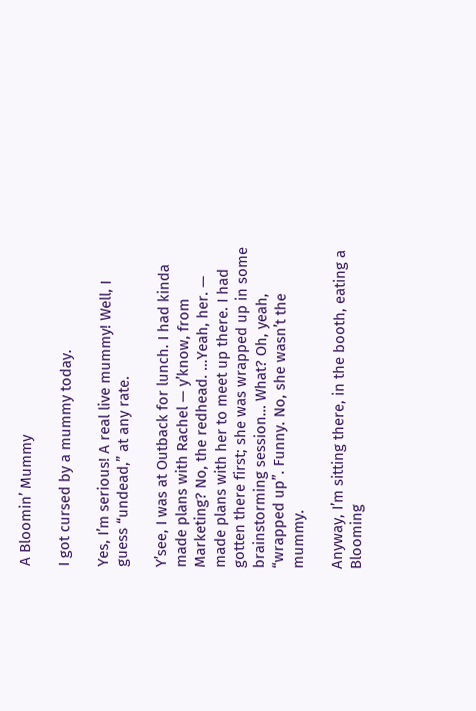A Bloomin’ Mummy

I got cursed by a mummy today.

Yes, I’m serious! A real live mummy! Well, I guess “undead,” at any rate.

Y’see, I was at Outback for lunch. I had kinda made plans with Rachel — y’know, from Marketing? No, the redhead. …Yeah, her. — made plans with her to meet up there. I had gotten there first; she was wrapped up in some brainstorming session… What? Oh, yeah, “wrapped up”. Funny. No, she wasn’t the mummy.

Anyway, I’m sitting there, in the booth, eating a Blooming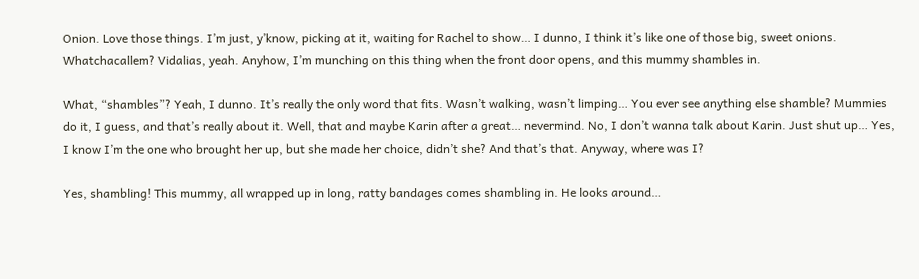Onion. Love those things. I’m just, y’know, picking at it, waiting for Rachel to show… I dunno, I think it’s like one of those big, sweet onions. Whatchacallem? Vidalias, yeah. Anyhow, I’m munching on this thing when the front door opens, and this mummy shambles in.

What, “shambles”? Yeah, I dunno. It’s really the only word that fits. Wasn’t walking, wasn’t limping… You ever see anything else shamble? Mummies do it, I guess, and that’s really about it. Well, that and maybe Karin after a great… nevermind. No, I don’t wanna talk about Karin. Just shut up… Yes, I know I’m the one who brought her up, but she made her choice, didn’t she? And that’s that. Anyway, where was I?

Yes, shambling! This mummy, all wrapped up in long, ratty bandages comes shambling in. He looks around…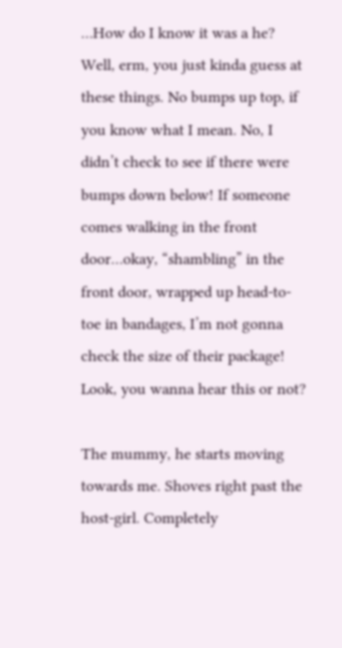…How do I know it was a he? Well, erm, you just kinda guess at these things. No bumps up top, if you know what I mean. No, I didn’t check to see if there were bumps down below! If someone comes walking in the front door…okay, “shambling” in the front door, wrapped up head-to-toe in bandages, I’m not gonna check the size of their package! Look, you wanna hear this or not?

The mummy, he starts moving towards me. Shoves right past the host-girl. Completely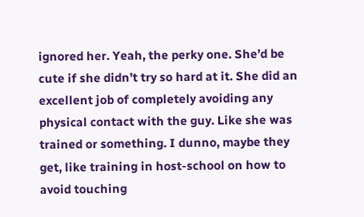ignored her. Yeah, the perky one. She’d be cute if she didn’t try so hard at it. She did an excellent job of completely avoiding any physical contact with the guy. Like she was trained or something. I dunno, maybe they get, like training in host-school on how to avoid touching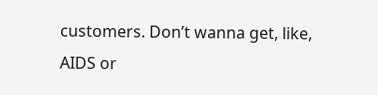customers. Don’t wanna get, like, AIDS or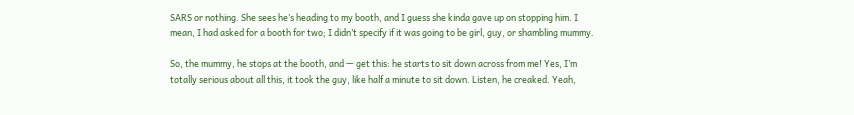SARS or nothing. She sees he’s heading to my booth, and I guess she kinda gave up on stopping him. I mean, I had asked for a booth for two; I didn’t specify if it was going to be girl, guy, or shambling mummy.

So, the mummy, he stops at the booth, and — get this: he starts to sit down across from me! Yes, I’m totally serious about all this, it took the guy, like half a minute to sit down. Listen, he creaked. Yeah,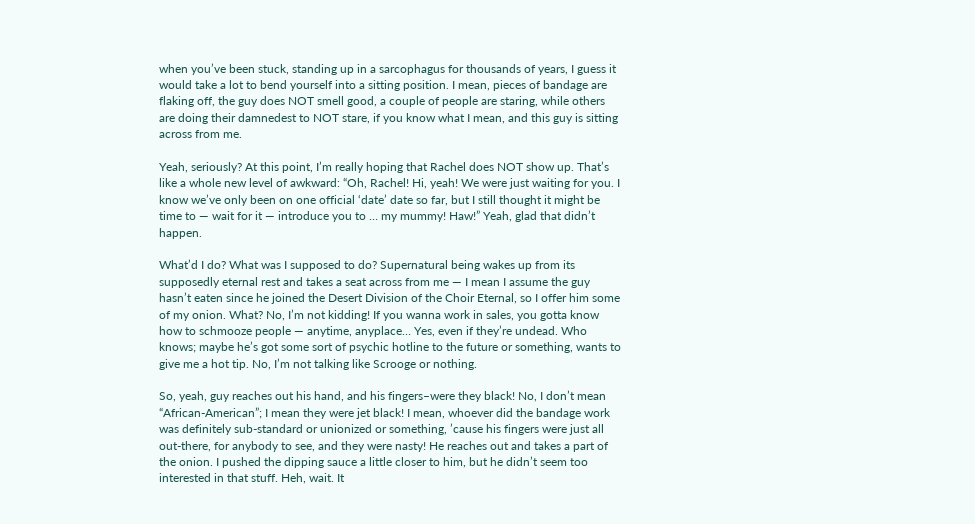when you’ve been stuck, standing up in a sarcophagus for thousands of years, I guess it would take a lot to bend yourself into a sitting position. I mean, pieces of bandage are flaking off, the guy does NOT smell good, a couple of people are staring, while others are doing their damnedest to NOT stare, if you know what I mean, and this guy is sitting across from me.

Yeah, seriously? At this point, I’m really hoping that Rachel does NOT show up. That’s like a whole new level of awkward: “Oh, Rachel! Hi, yeah! We were just waiting for you. I know we’ve only been on one official ‘date’ date so far, but I still thought it might be time to — wait for it — introduce you to … my mummy! Haw!” Yeah, glad that didn’t happen.

What’d I do? What was I supposed to do? Supernatural being wakes up from its supposedly eternal rest and takes a seat across from me — I mean I assume the guy hasn’t eaten since he joined the Desert Division of the Choir Eternal, so I offer him some of my onion. What? No, I’m not kidding! If you wanna work in sales, you gotta know how to schmooze people — anytime, anyplace… Yes, even if they’re undead. Who knows; maybe he’s got some sort of psychic hotline to the future or something, wants to give me a hot tip. No, I’m not talking like Scrooge or nothing.

So, yeah, guy reaches out his hand, and his fingers–were they black! No, I don’t mean “African-American”; I mean they were jet black! I mean, whoever did the bandage work was definitely sub-standard or unionized or something, ’cause his fingers were just all out-there, for anybody to see, and they were nasty! He reaches out and takes a part of the onion. I pushed the dipping sauce a little closer to him, but he didn’t seem too interested in that stuff. Heh, wait. It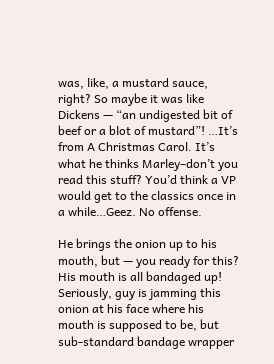was, like, a mustard sauce, right? So maybe it was like Dickens — “an undigested bit of beef or a blot of mustard”! …It’s from A Christmas Carol. It’s what he thinks Marley–don’t you read this stuff? You’d think a VP would get to the classics once in a while…Geez. No offense.

He brings the onion up to his mouth, but — you ready for this? His mouth is all bandaged up! Seriously, guy is jamming this onion at his face where his mouth is supposed to be, but sub-standard bandage wrapper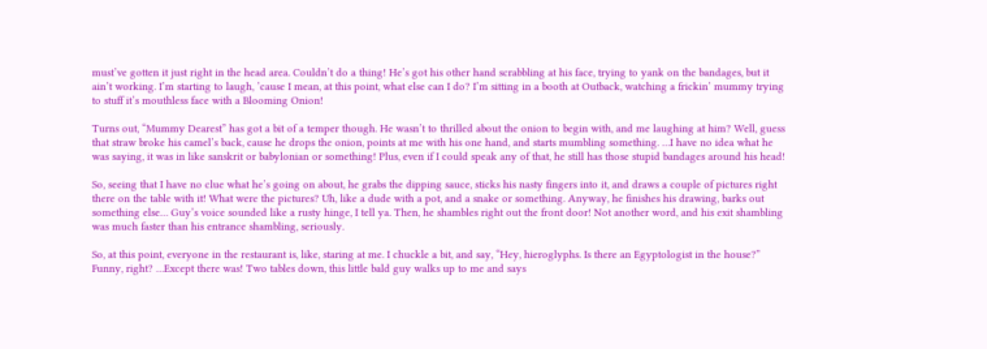must’ve gotten it just right in the head area. Couldn’t do a thing! He’s got his other hand scrabbling at his face, trying to yank on the bandages, but it ain’t working. I’m starting to laugh, ’cause I mean, at this point, what else can I do? I’m sitting in a booth at Outback, watching a frickin’ mummy trying to stuff it’s mouthless face with a Blooming Onion!

Turns out, “Mummy Dearest” has got a bit of a temper though. He wasn’t to thrilled about the onion to begin with, and me laughing at him? Well, guess that straw broke his camel’s back, cause he drops the onion, points at me with his one hand, and starts mumbling something. …I have no idea what he was saying, it was in like sanskrit or babylonian or something! Plus, even if I could speak any of that, he still has those stupid bandages around his head!

So, seeing that I have no clue what he’s going on about, he grabs the dipping sauce, sticks his nasty fingers into it, and draws a couple of pictures right there on the table with it! What were the pictures? Uh, like a dude with a pot, and a snake or something. Anyway, he finishes his drawing, barks out something else… Guy’s voice sounded like a rusty hinge, I tell ya. Then, he shambles right out the front door! Not another word, and his exit shambling was much faster than his entrance shambling, seriously.

So, at this point, everyone in the restaurant is, like, staring at me. I chuckle a bit, and say, “Hey, hieroglyphs. Is there an Egyptologist in the house?” Funny, right? …Except there was! Two tables down, this little bald guy walks up to me and says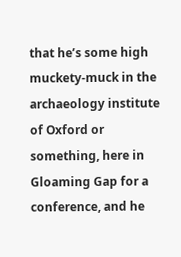that he’s some high muckety-muck in the archaeology institute of Oxford or something, here in Gloaming Gap for a conference, and he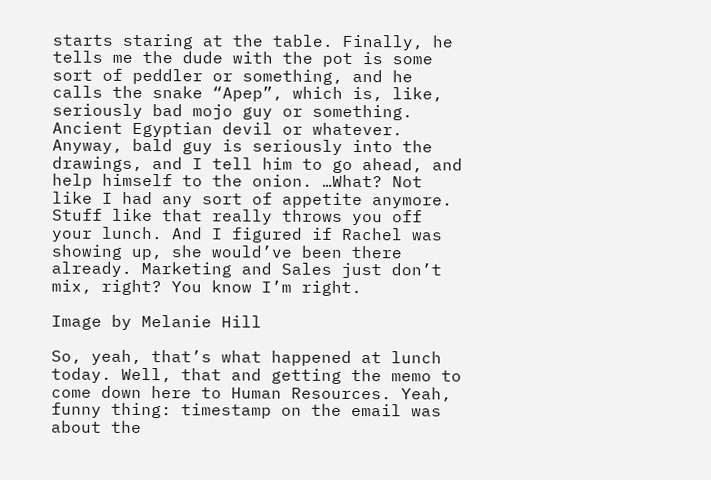starts staring at the table. Finally, he tells me the dude with the pot is some sort of peddler or something, and he calls the snake “Apep”, which is, like, seriously bad mojo guy or something. Ancient Egyptian devil or whatever. Anyway, bald guy is seriously into the drawings, and I tell him to go ahead, and help himself to the onion. …What? Not like I had any sort of appetite anymore. Stuff like that really throws you off your lunch. And I figured if Rachel was showing up, she would’ve been there already. Marketing and Sales just don’t mix, right? You know I’m right.

Image by Melanie Hill

So, yeah, that’s what happened at lunch today. Well, that and getting the memo to come down here to Human Resources. Yeah, funny thing: timestamp on the email was about the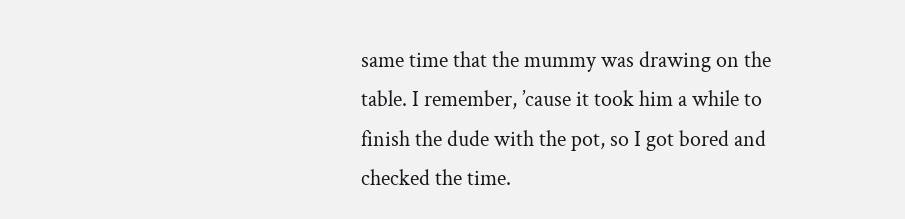same time that the mummy was drawing on the table. I remember, ’cause it took him a while to finish the dude with the pot, so I got bored and checked the time.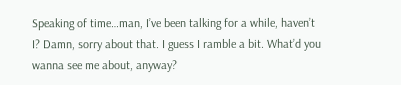Speaking of time…man, I’ve been talking for a while, haven’t I? Damn, sorry about that. I guess I ramble a bit. What’d you wanna see me about, anyway?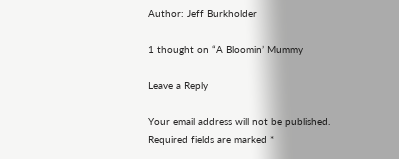Author: Jeff Burkholder

1 thought on “A Bloomin’ Mummy

Leave a Reply

Your email address will not be published. Required fields are marked *